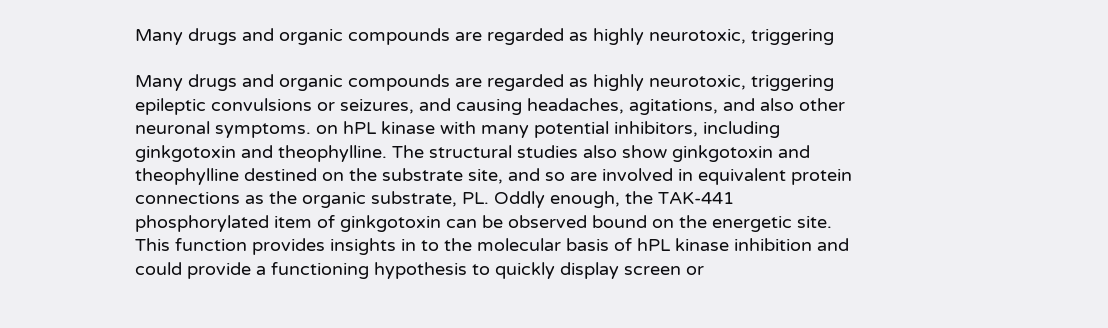Many drugs and organic compounds are regarded as highly neurotoxic, triggering

Many drugs and organic compounds are regarded as highly neurotoxic, triggering epileptic convulsions or seizures, and causing headaches, agitations, and also other neuronal symptoms. on hPL kinase with many potential inhibitors, including ginkgotoxin and theophylline. The structural studies also show ginkgotoxin and theophylline destined on the substrate site, and so are involved in equivalent protein connections as the organic substrate, PL. Oddly enough, the TAK-441 phosphorylated item of ginkgotoxin can be observed bound on the energetic site. This function provides insights in to the molecular basis of hPL kinase inhibition and could provide a functioning hypothesis to quickly display screen or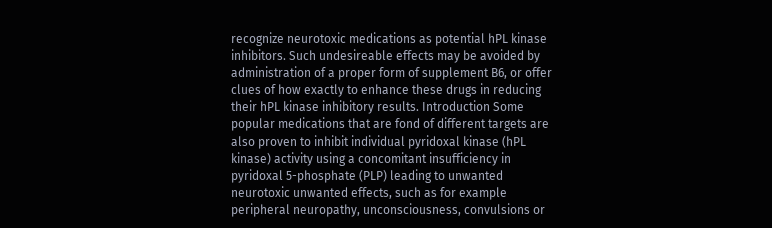recognize neurotoxic medications as potential hPL kinase inhibitors. Such undesireable effects may be avoided by administration of a proper form of supplement B6, or offer clues of how exactly to enhance these drugs in reducing their hPL kinase inhibitory results. Introduction Some popular medications that are fond of different targets are also proven to inhibit individual pyridoxal kinase (hPL kinase) activity using a concomitant insufficiency in pyridoxal 5-phosphate (PLP) leading to unwanted neurotoxic unwanted effects, such as for example peripheral neuropathy, unconsciousness, convulsions or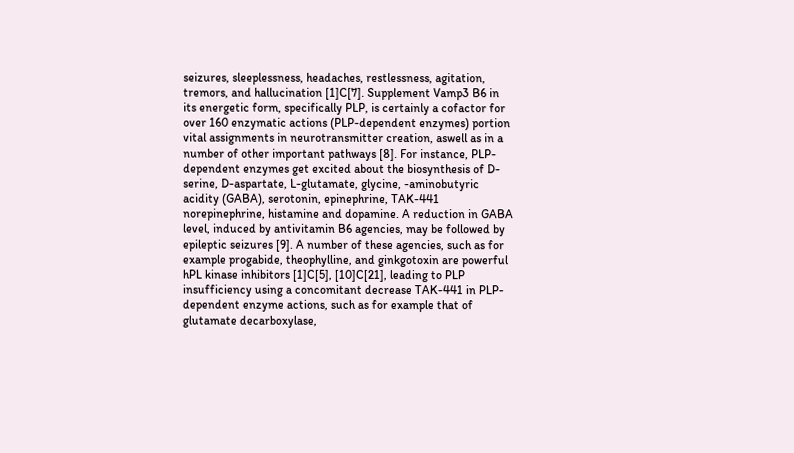seizures, sleeplessness, headaches, restlessness, agitation, tremors, and hallucination [1]C[7]. Supplement Vamp3 B6 in its energetic form, specifically PLP, is certainly a cofactor for over 160 enzymatic actions (PLP-dependent enzymes) portion vital assignments in neurotransmitter creation, aswell as in a number of other important pathways [8]. For instance, PLP-dependent enzymes get excited about the biosynthesis of D-serine, D-aspartate, L-glutamate, glycine, -aminobutyric acidity (GABA), serotonin, epinephrine, TAK-441 norepinephrine, histamine and dopamine. A reduction in GABA level, induced by antivitamin B6 agencies, may be followed by epileptic seizures [9]. A number of these agencies, such as for example progabide, theophylline, and ginkgotoxin are powerful hPL kinase inhibitors [1]C[5], [10]C[21], leading to PLP insufficiency using a concomitant decrease TAK-441 in PLP-dependent enzyme actions, such as for example that of glutamate decarboxylase,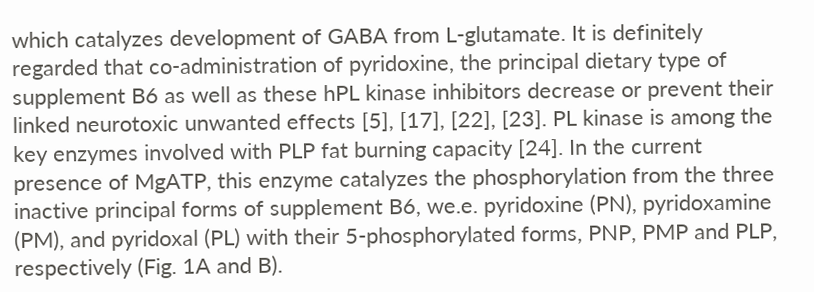which catalyzes development of GABA from L-glutamate. It is definitely regarded that co-administration of pyridoxine, the principal dietary type of supplement B6 as well as these hPL kinase inhibitors decrease or prevent their linked neurotoxic unwanted effects [5], [17], [22], [23]. PL kinase is among the key enzymes involved with PLP fat burning capacity [24]. In the current presence of MgATP, this enzyme catalyzes the phosphorylation from the three inactive principal forms of supplement B6, we.e. pyridoxine (PN), pyridoxamine (PM), and pyridoxal (PL) with their 5-phosphorylated forms, PNP, PMP and PLP, respectively (Fig. 1A and B).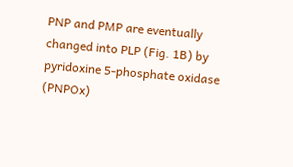PNP and PMP are eventually changed into PLP (Fig. 1B) by pyridoxine 5-phosphate oxidase (PNPOx)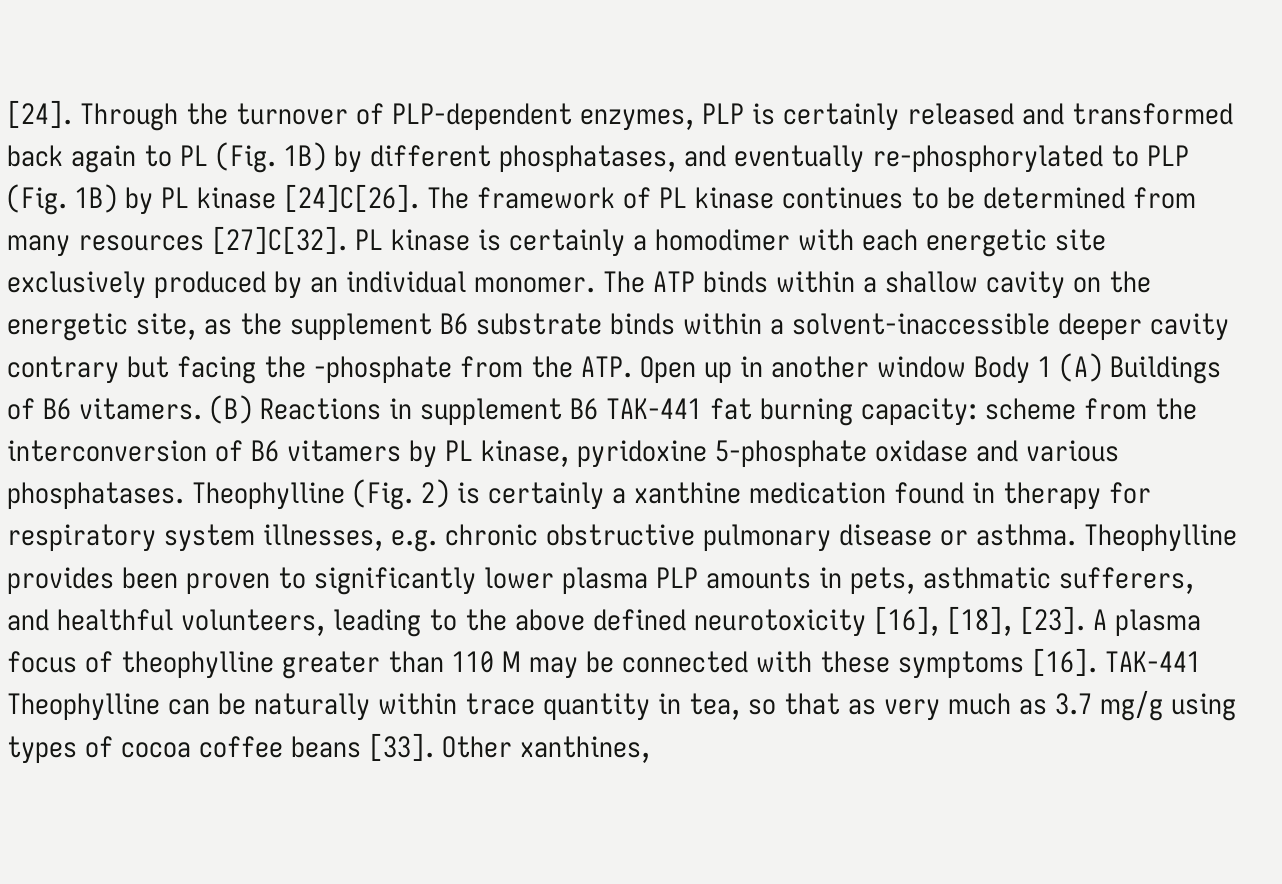[24]. Through the turnover of PLP-dependent enzymes, PLP is certainly released and transformed back again to PL (Fig. 1B) by different phosphatases, and eventually re-phosphorylated to PLP (Fig. 1B) by PL kinase [24]C[26]. The framework of PL kinase continues to be determined from many resources [27]C[32]. PL kinase is certainly a homodimer with each energetic site exclusively produced by an individual monomer. The ATP binds within a shallow cavity on the energetic site, as the supplement B6 substrate binds within a solvent-inaccessible deeper cavity contrary but facing the -phosphate from the ATP. Open up in another window Body 1 (A) Buildings of B6 vitamers. (B) Reactions in supplement B6 TAK-441 fat burning capacity: scheme from the interconversion of B6 vitamers by PL kinase, pyridoxine 5-phosphate oxidase and various phosphatases. Theophylline (Fig. 2) is certainly a xanthine medication found in therapy for respiratory system illnesses, e.g. chronic obstructive pulmonary disease or asthma. Theophylline provides been proven to significantly lower plasma PLP amounts in pets, asthmatic sufferers, and healthful volunteers, leading to the above defined neurotoxicity [16], [18], [23]. A plasma focus of theophylline greater than 110 M may be connected with these symptoms [16]. TAK-441 Theophylline can be naturally within trace quantity in tea, so that as very much as 3.7 mg/g using types of cocoa coffee beans [33]. Other xanthines,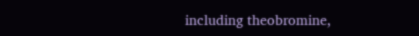including theobromine,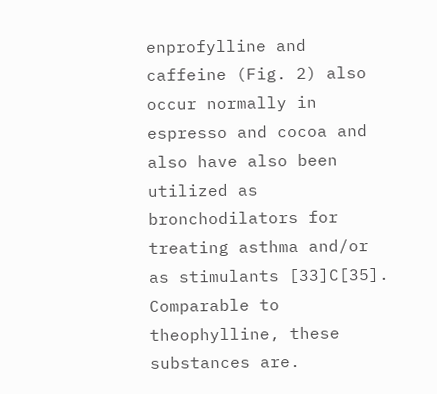enprofylline and caffeine (Fig. 2) also occur normally in espresso and cocoa and also have also been utilized as bronchodilators for treating asthma and/or as stimulants [33]C[35]. Comparable to theophylline, these substances are.